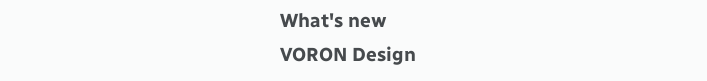What's new
VORON Design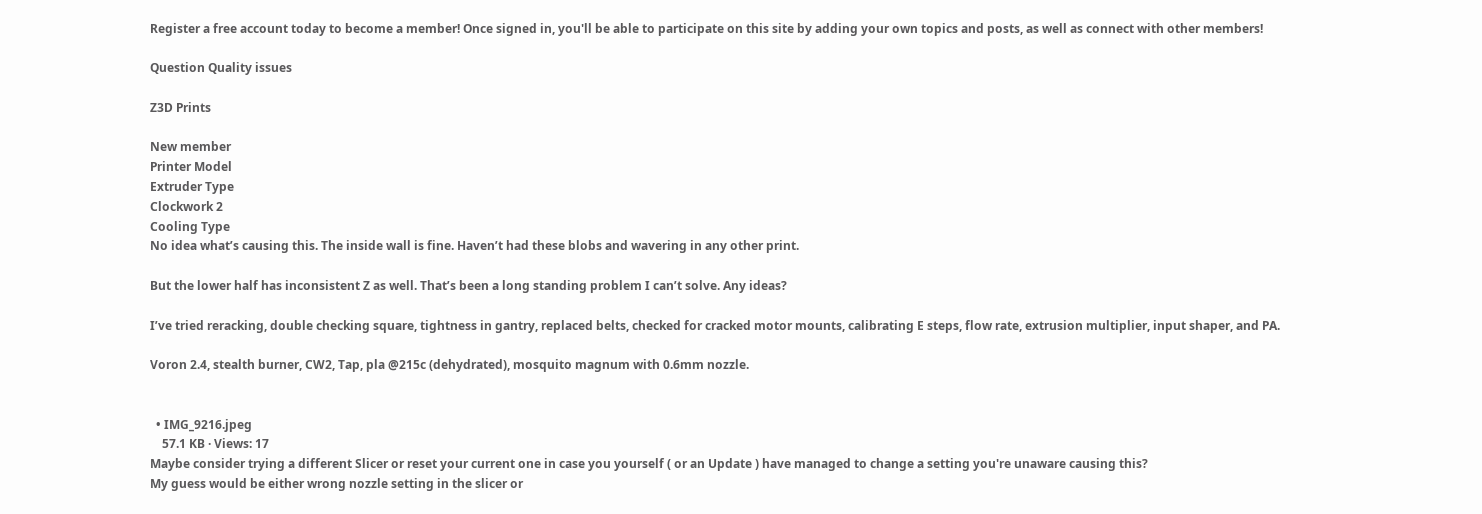Register a free account today to become a member! Once signed in, you'll be able to participate on this site by adding your own topics and posts, as well as connect with other members!

Question Quality issues

Z3D Prints

New member
Printer Model
Extruder Type
Clockwork 2
Cooling Type
No idea what’s causing this. The inside wall is fine. Haven’t had these blobs and wavering in any other print.

But the lower half has inconsistent Z as well. That’s been a long standing problem I can’t solve. Any ideas?

I’ve tried reracking, double checking square, tightness in gantry, replaced belts, checked for cracked motor mounts, calibrating E steps, flow rate, extrusion multiplier, input shaper, and PA.

Voron 2.4, stealth burner, CW2, Tap, pla @215c (dehydrated), mosquito magnum with 0.6mm nozzle.


  • IMG_9216.jpeg
    57.1 KB · Views: 17
Maybe consider trying a different Slicer or reset your current one in case you yourself ( or an Update ) have managed to change a setting you're unaware causing this?
My guess would be either wrong nozzle setting in the slicer or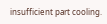insufficient part cooling.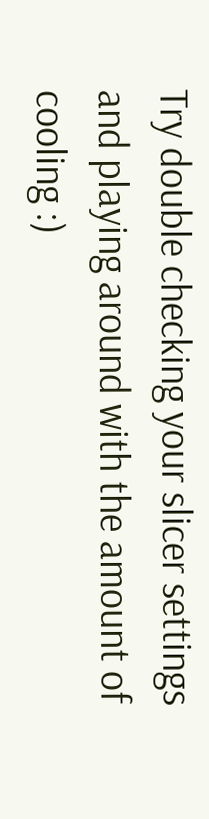Try double checking your slicer settings and playing around with the amount of cooling :)